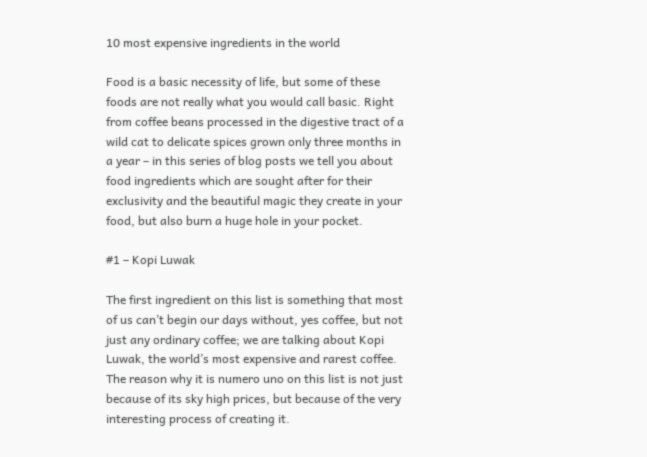10 most expensive ingredients in the world

Food is a basic necessity of life, but some of these foods are not really what you would call basic. Right from coffee beans processed in the digestive tract of a wild cat to delicate spices grown only three months in a year – in this series of blog posts we tell you about food ingredients which are sought after for their exclusivity and the beautiful magic they create in your food, but also burn a huge hole in your pocket.

#1 – Kopi Luwak

The first ingredient on this list is something that most of us can’t begin our days without, yes coffee, but not just any ordinary coffee; we are talking about Kopi Luwak, the world’s most expensive and rarest coffee. The reason why it is numero uno on this list is not just because of its sky high prices, but because of the very interesting process of creating it.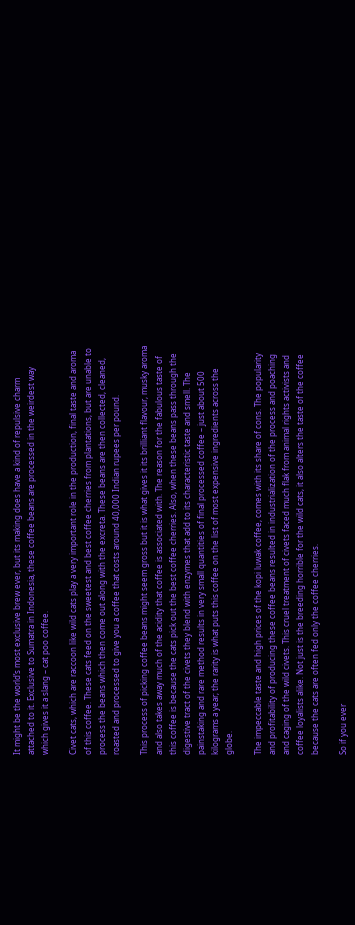It might be the world’s most exclusive brew ever, but its making does have a kind of repulsive charm attached to it. Exclusive to Sumatra in Indonesia, these coffee beans are processed in the weirdest way which gives it a slang – cat poo coffee.

Civet cats, which are raccoon like wild cats play a very important role in the production, final taste and aroma of this coffee. These cats feed on the sweetest and best coffee cherries from plantations, but are unable to process the beans which then come out along with the excreta. These beans are then collected, cleaned, roasted and processed to give you a coffee that costs around 40,000 Indian rupees per pound.

This process of picking coffee beans might seem gross but it is what gives it its brilliant flavour, musky aroma and also takes away much of the acidity that coffee is associated with. The reason for the fabulous taste of this coffee is because the cats pick out the best coffee cherries. Also, when these beans pass through the digestive tract of the civets they blend with enzymes that add to its characteristic taste and smell. The painstaking and rare method results in very small quantities of final processed coffee – just about 500 kilograms a year; the rarity is what puts this coffee on the list of most expensive ingredients across the globe.

The impeccable taste and high prices of the kopi luwak coffee, comes with its share of cons. The popularity and profitability of producing these coffee beans resulted in industrialization of the process and poaching and caging of the wild civets. This cruel treatment of civets faced much flak from animal rights activists and coffee loyalists alike. Not just is the breeding horrible for the wild cats, it also alters the taste of the coffee because the cats are often fed only the coffee cherries.

So if you ever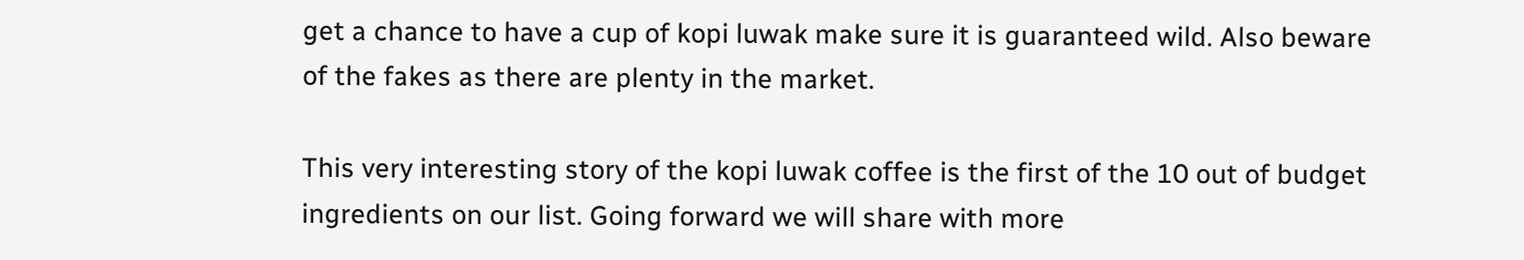get a chance to have a cup of kopi luwak make sure it is guaranteed wild. Also beware of the fakes as there are plenty in the market.

This very interesting story of the kopi luwak coffee is the first of the 10 out of budget ingredients on our list. Going forward we will share with more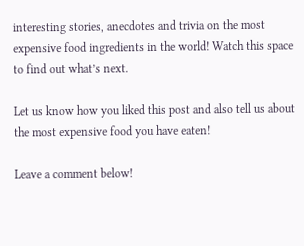interesting stories, anecdotes and trivia on the most expensive food ingredients in the world! Watch this space to find out what’s next.

Let us know how you liked this post and also tell us about the most expensive food you have eaten!

Leave a comment below!